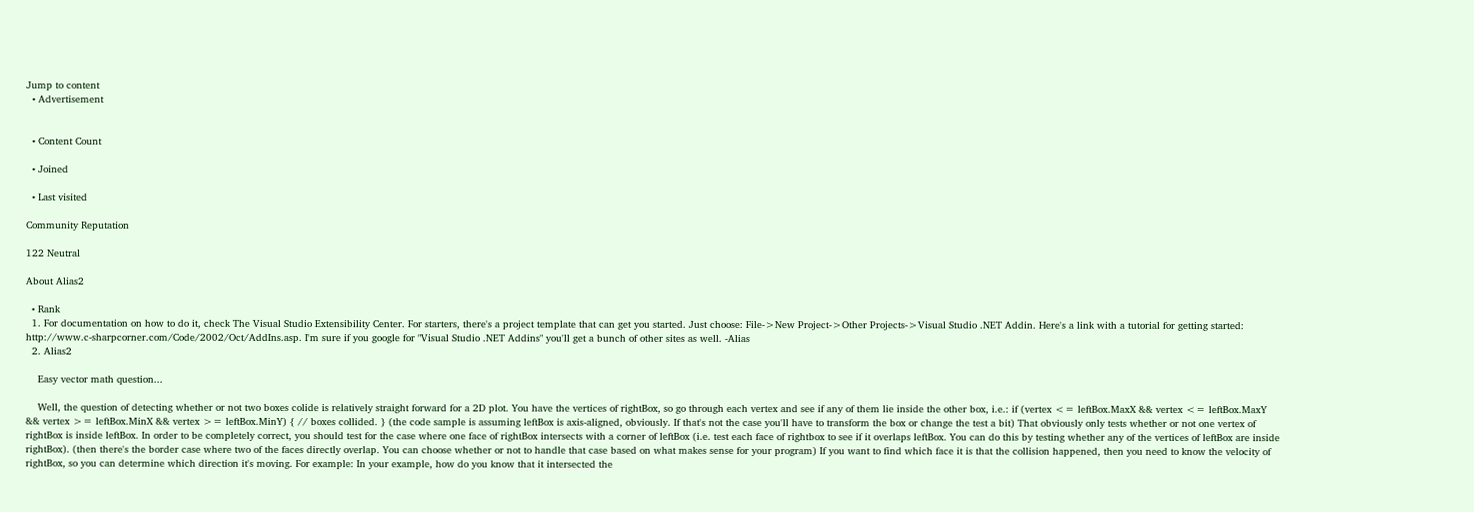Jump to content
  • Advertisement


  • Content Count

  • Joined

  • Last visited

Community Reputation

122 Neutral

About Alias2

  • Rank
  1. For documentation on how to do it, check The Visual Studio Extensibility Center. For starters, there's a project template that can get you started. Just choose: File->New Project->Other Projects->Visual Studio .NET Addin. Here's a link with a tutorial for getting started: http://www.c-sharpcorner.com/Code/2002/Oct/AddIns.asp. I'm sure if you google for "Visual Studio .NET Addins" you'll get a bunch of other sites as well. -Alias
  2. Alias2

    Easy vector math question...

    Well, the question of detecting whether or not two boxes colide is relatively straight forward for a 2D plot. You have the vertices of rightBox, so go through each vertex and see if any of them lie inside the other box, i.e.: if (vertex <= leftBox.MaxX && vertex <= leftBox.MaxY && vertex >= leftBox.MinX && vertex >= leftBox.MinY) { // boxes collided. } (the code sample is assuming leftBox is axis-aligned, obviously. If that's not the case you'll have to transform the box or change the test a bit) That obviously only tests whether or not one vertex of rightBox is inside leftBox. In order to be completely correct, you should test for the case where one face of rightBox intersects with a corner of leftBox (i.e. test each face of rightbox to see if it overlaps leftBox. You can do this by testing whether any of the vertices of leftBox are inside rightBox). (then there's the border case where two of the faces directly overlap. You can choose whether or not to handle that case based on what makes sense for your program) If you want to find which face it is that the collision happened, then you need to know the velocity of rightBox, so you can determine which direction it's moving. For example: In your example, how do you know that it intersected the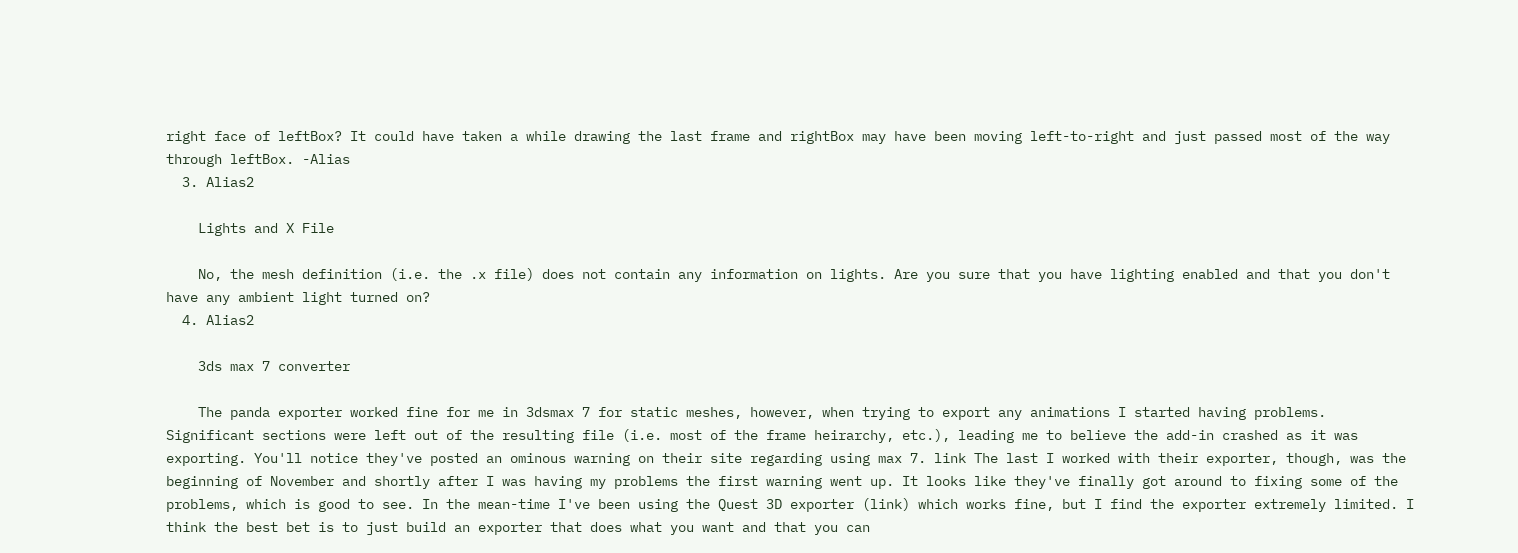right face of leftBox? It could have taken a while drawing the last frame and rightBox may have been moving left-to-right and just passed most of the way through leftBox. -Alias
  3. Alias2

    Lights and X File

    No, the mesh definition (i.e. the .x file) does not contain any information on lights. Are you sure that you have lighting enabled and that you don't have any ambient light turned on?
  4. Alias2

    3ds max 7 converter

    The panda exporter worked fine for me in 3dsmax 7 for static meshes, however, when trying to export any animations I started having problems. Significant sections were left out of the resulting file (i.e. most of the frame heirarchy, etc.), leading me to believe the add-in crashed as it was exporting. You'll notice they've posted an ominous warning on their site regarding using max 7. link The last I worked with their exporter, though, was the beginning of November and shortly after I was having my problems the first warning went up. It looks like they've finally got around to fixing some of the problems, which is good to see. In the mean-time I've been using the Quest 3D exporter (link) which works fine, but I find the exporter extremely limited. I think the best bet is to just build an exporter that does what you want and that you can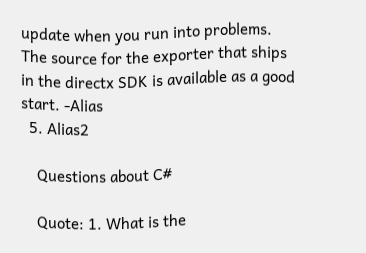update when you run into problems. The source for the exporter that ships in the directx SDK is available as a good start. -Alias
  5. Alias2

    Questions about C#

    Quote: 1. What is the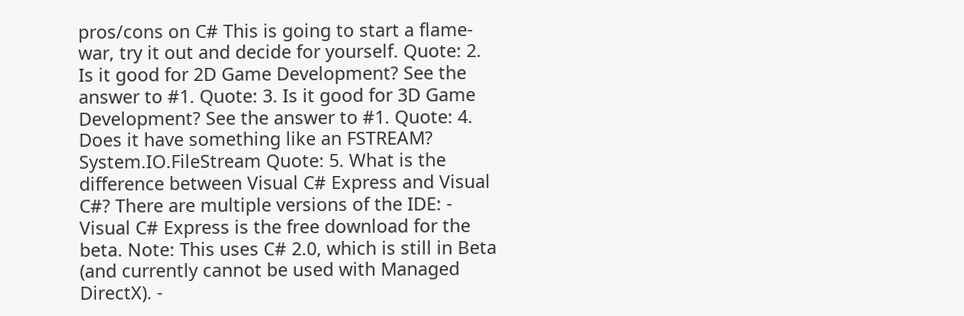pros/cons on C# This is going to start a flame-war, try it out and decide for yourself. Quote: 2. Is it good for 2D Game Development? See the answer to #1. Quote: 3. Is it good for 3D Game Development? See the answer to #1. Quote: 4. Does it have something like an FSTREAM? System.IO.FileStream Quote: 5. What is the difference between Visual C# Express and Visual C#? There are multiple versions of the IDE: - Visual C# Express is the free download for the beta. Note: This uses C# 2.0, which is still in Beta (and currently cannot be used with Managed DirectX). -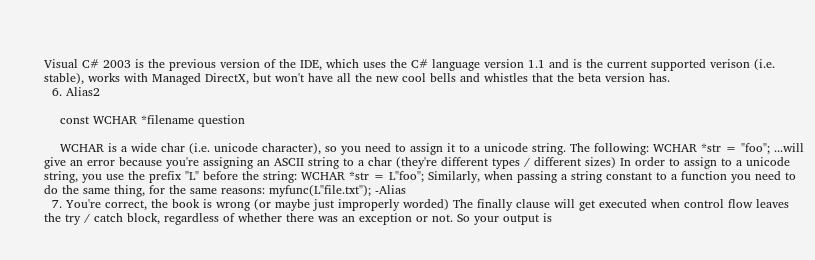Visual C# 2003 is the previous version of the IDE, which uses the C# language version 1.1 and is the current supported verison (i.e. stable), works with Managed DirectX, but won't have all the new cool bells and whistles that the beta version has.
  6. Alias2

    const WCHAR *filename question

    WCHAR is a wide char (i.e. unicode character), so you need to assign it to a unicode string. The following: WCHAR *str = "foo"; ...will give an error because you're assigning an ASCII string to a char (they're different types / different sizes) In order to assign to a unicode string, you use the prefix "L" before the string: WCHAR *str = L"foo"; Similarly, when passing a string constant to a function you need to do the same thing, for the same reasons: myfunc(L"file.txt"); -Alias
  7. You're correct, the book is wrong (or maybe just improperly worded) The finally clause will get executed when control flow leaves the try / catch block, regardless of whether there was an exception or not. So your output is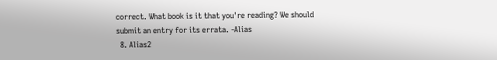correct. What book is it that you're reading? We should submit an entry for its errata. -Alias
  8. Alias2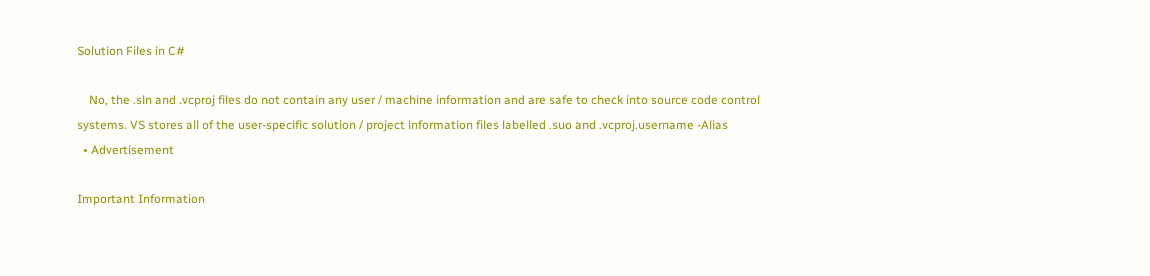Solution Files in C#

    No, the .sln and .vcproj files do not contain any user / machine information and are safe to check into source code control systems. VS stores all of the user-specific solution / project information files labelled .suo and .vcproj.username -Alias
  • Advertisement

Important Information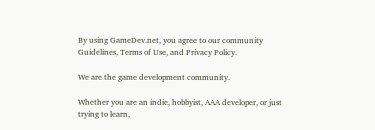By using GameDev.net, you agree to our community Guidelines, Terms of Use, and Privacy Policy.

We are the game development community.

Whether you are an indie, hobbyist, AAA developer, or just trying to learn,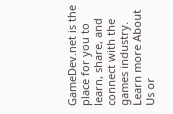GameDev.net is the place for you to learn, share, and connect with the games industry. Learn more About Us or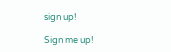sign up!

Sign me up!